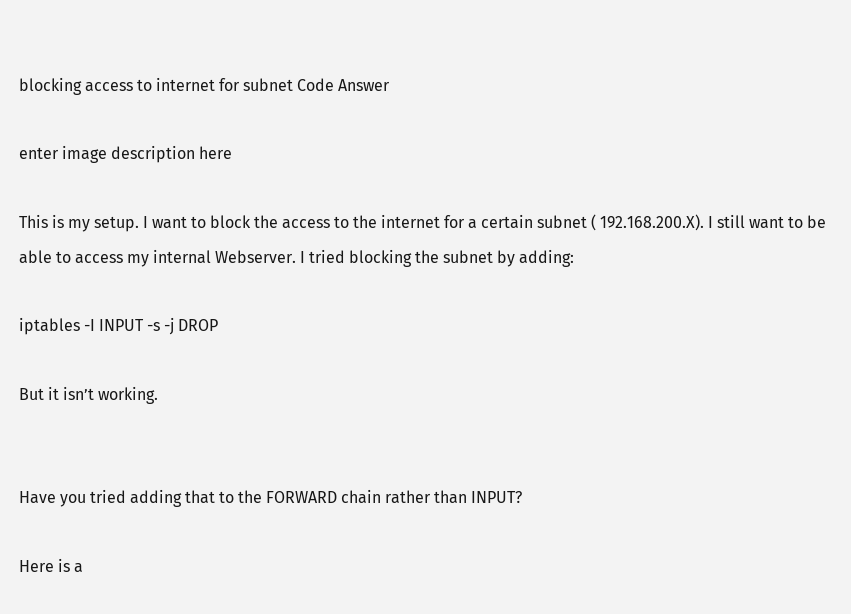blocking access to internet for subnet Code Answer

enter image description here

This is my setup. I want to block the access to the internet for a certain subnet ( 192.168.200.X). I still want to be able to access my internal Webserver. I tried blocking the subnet by adding:

iptables -I INPUT -s -j DROP

But it isn’t working.


Have you tried adding that to the FORWARD chain rather than INPUT?

Here is a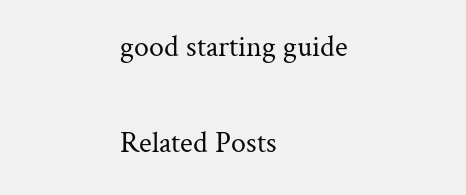good starting guide

Related Posts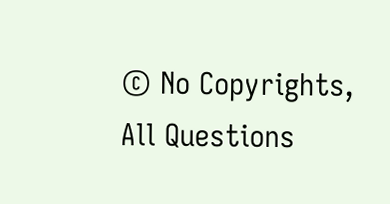© No Copyrights, All Questions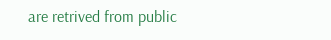are retrived from public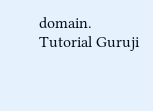domain.
Tutorial Guruji